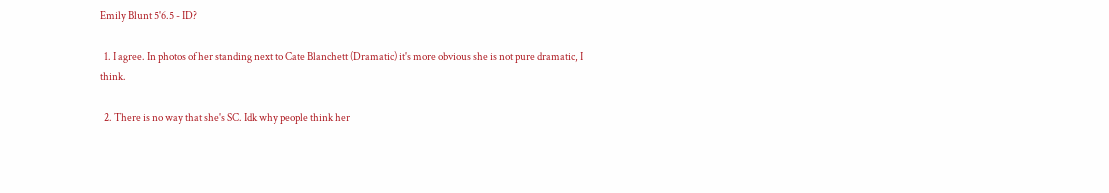Emily Blunt 5'6.5 - ID?

  1. I agree. In photos of her standing next to Cate Blanchett (Dramatic) it's more obvious she is not pure dramatic, I think.

  2. There is no way that she's SC. Idk why people think her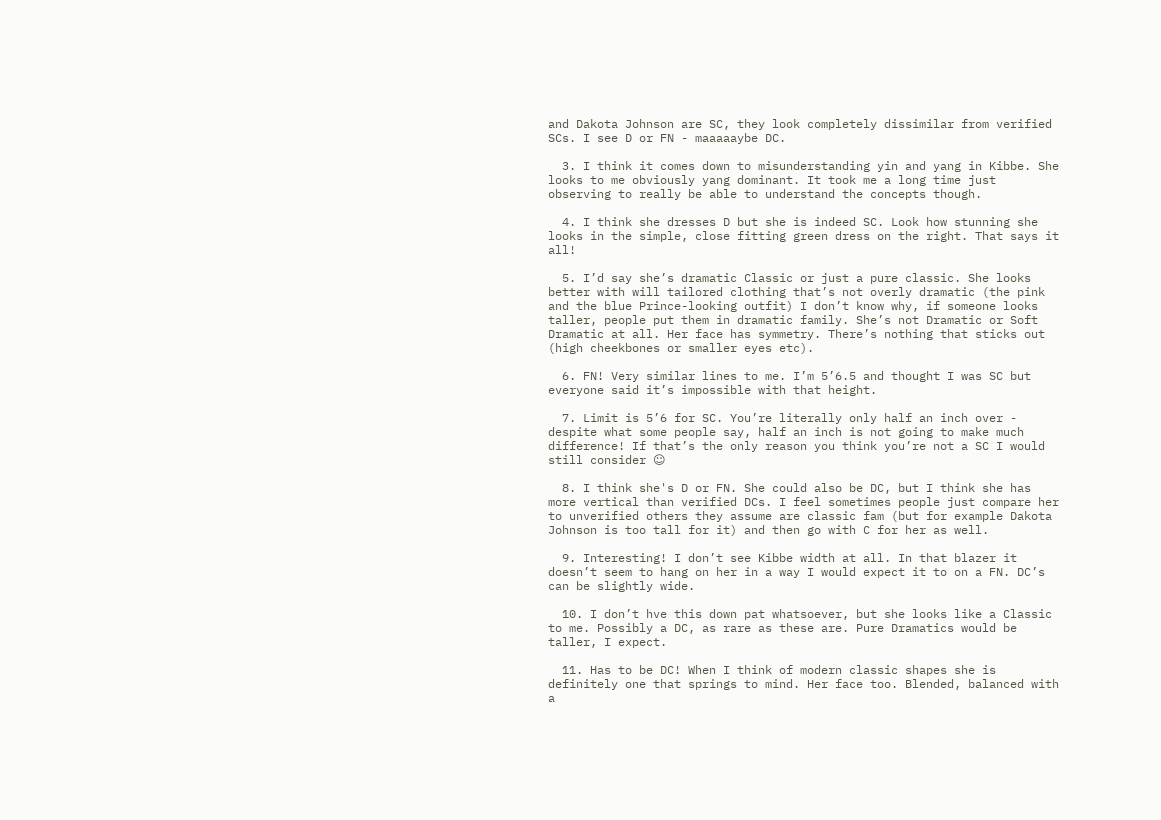and Dakota Johnson are SC, they look completely dissimilar from verified SCs. I see D or FN - maaaaaybe DC.

  3. I think it comes down to misunderstanding yin and yang in Kibbe. She looks to me obviously yang dominant. It took me a long time just observing to really be able to understand the concepts though.

  4. I think she dresses D but she is indeed SC. Look how stunning she looks in the simple, close fitting green dress on the right. That says it all!

  5. I’d say she’s dramatic Classic or just a pure classic. She looks better with will tailored clothing that’s not overly dramatic (the pink and the blue Prince-looking outfit) I don’t know why, if someone looks taller, people put them in dramatic family. She’s not Dramatic or Soft Dramatic at all. Her face has symmetry. There’s nothing that sticks out (high cheekbones or smaller eyes etc).

  6. FN! Very similar lines to me. I’m 5’6.5 and thought I was SC but everyone said it’s impossible with that height.

  7. Limit is 5’6 for SC. You’re literally only half an inch over - despite what some people say, half an inch is not going to make much difference! If that’s the only reason you think you’re not a SC I would still consider ☺

  8. I think she's D or FN. She could also be DC, but I think she has more vertical than verified DCs. I feel sometimes people just compare her to unverified others they assume are classic fam (but for example Dakota Johnson is too tall for it) and then go with C for her as well.

  9. Interesting! I don’t see Kibbe width at all. In that blazer it doesn’t seem to hang on her in a way I would expect it to on a FN. DC’s can be slightly wide.

  10. I don’t hve this down pat whatsoever, but she looks like a Classic to me. Possibly a DC, as rare as these are. Pure Dramatics would be taller, I expect.

  11. Has to be DC! When I think of modern classic shapes she is definitely one that springs to mind. Her face too. Blended, balanced with a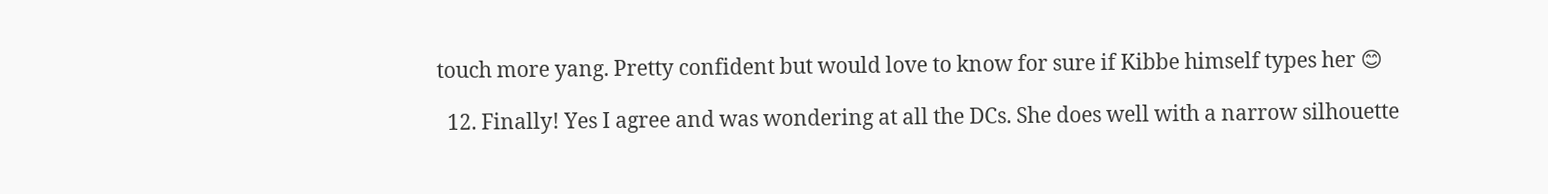touch more yang. Pretty confident but would love to know for sure if Kibbe himself types her 😊

  12. Finally! Yes I agree and was wondering at all the DCs. She does well with a narrow silhouette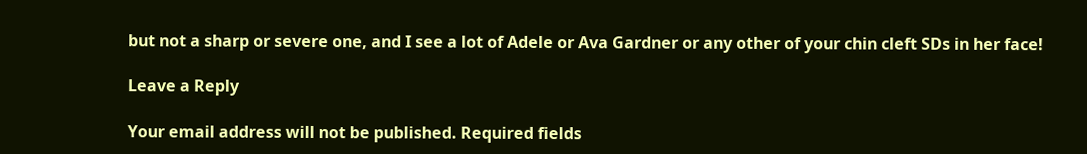but not a sharp or severe one, and I see a lot of Adele or Ava Gardner or any other of your chin cleft SDs in her face!

Leave a Reply

Your email address will not be published. Required fields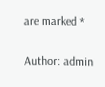are marked *

Author: admin